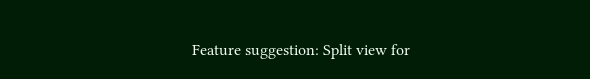Feature suggestion: Split view for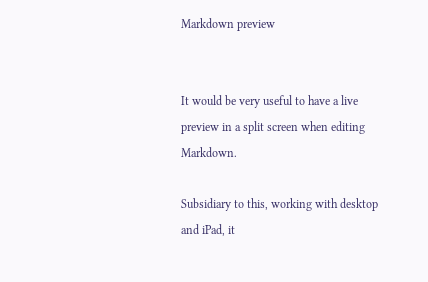Markdown preview


It would be very useful to have a live preview in a split screen when editing Markdown.

Subsidiary to this, working with desktop and iPad, it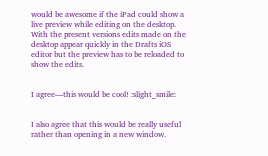would be awesome if the iPad could show a live preview while editing on the desktop. With the present versions edits made on the desktop appear quickly in the Drafts iOS editor but the preview has to be reloaded to show the edits.


I agree—this would be cool! :slight_smile:


I also agree that this would be really useful rather than opening in a new window.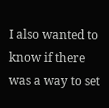I also wanted to know if there was a way to set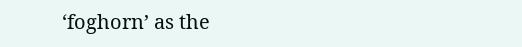‘foghorn’ as the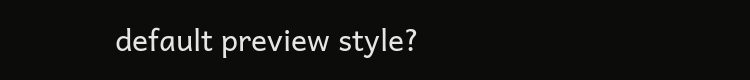default preview style?